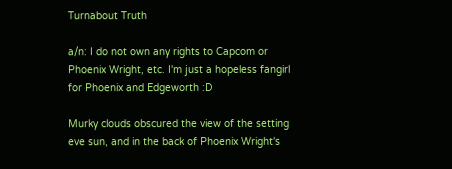Turnabout Truth

a/n: I do not own any rights to Capcom or Phoenix Wright, etc. I'm just a hopeless fangirl for Phoenix and Edgeworth :D

Murky clouds obscured the view of the setting eve sun, and in the back of Phoenix Wright's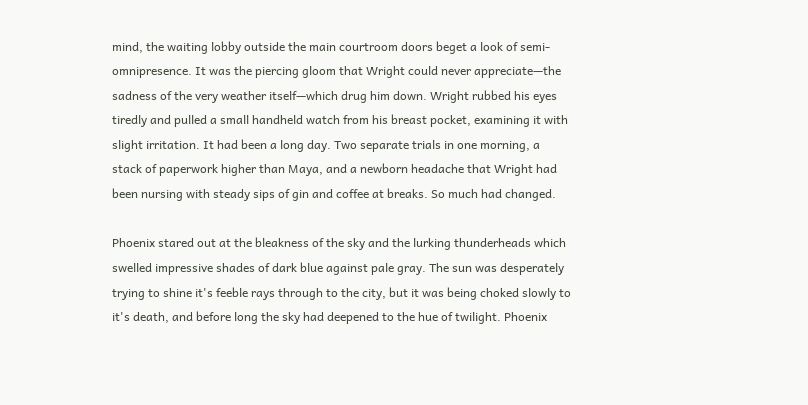mind, the waiting lobby outside the main courtroom doors beget a look of semi-omnipresence. It was the piercing gloom that Wright could never appreciate—the sadness of the very weather itself—which drug him down. Wright rubbed his eyes tiredly and pulled a small handheld watch from his breast pocket, examining it with slight irritation. It had been a long day. Two separate trials in one morning, a stack of paperwork higher than Maya, and a newborn headache that Wright had been nursing with steady sips of gin and coffee at breaks. So much had changed.

Phoenix stared out at the bleakness of the sky and the lurking thunderheads which swelled impressive shades of dark blue against pale gray. The sun was desperately trying to shine it's feeble rays through to the city, but it was being choked slowly to it's death, and before long the sky had deepened to the hue of twilight. Phoenix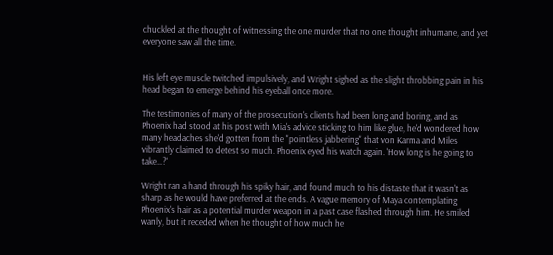chuckled at the thought of witnessing the one murder that no one thought inhumane, and yet everyone saw all the time.


His left eye muscle twitched impulsively, and Wright sighed as the slight throbbing pain in his head began to emerge behind his eyeball once more.

The testimonies of many of the prosecution's clients had been long and boring, and as Phoenix had stood at his post with Mia's advice sticking to him like glue, he'd wondered how many headaches she'd gotten from the "pointless jabbering" that von Karma and Miles vibrantly claimed to detest so much. Phoenix eyed his watch again. 'How long is he going to take…?'

Wright ran a hand through his spiky hair, and found much to his distaste that it wasn't as sharp as he would have preferred at the ends. A vague memory of Maya contemplating Phoenix's hair as a potential murder weapon in a past case flashed through him. He smiled wanly, but it receded when he thought of how much he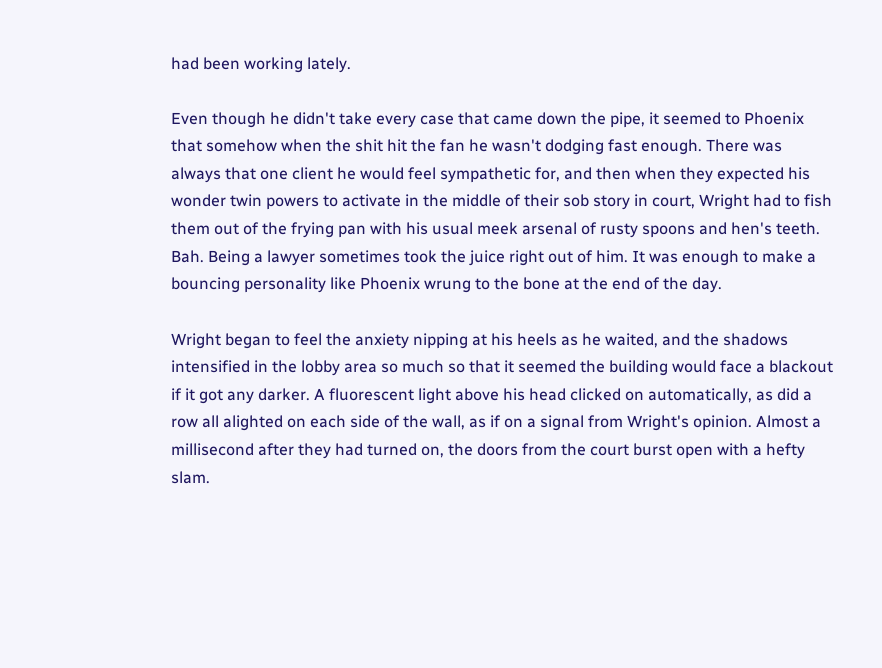had been working lately.

Even though he didn't take every case that came down the pipe, it seemed to Phoenix that somehow when the shit hit the fan he wasn't dodging fast enough. There was always that one client he would feel sympathetic for, and then when they expected his wonder twin powers to activate in the middle of their sob story in court, Wright had to fish them out of the frying pan with his usual meek arsenal of rusty spoons and hen's teeth. Bah. Being a lawyer sometimes took the juice right out of him. It was enough to make a bouncing personality like Phoenix wrung to the bone at the end of the day.

Wright began to feel the anxiety nipping at his heels as he waited, and the shadows intensified in the lobby area so much so that it seemed the building would face a blackout if it got any darker. A fluorescent light above his head clicked on automatically, as did a row all alighted on each side of the wall, as if on a signal from Wright's opinion. Almost a millisecond after they had turned on, the doors from the court burst open with a hefty slam.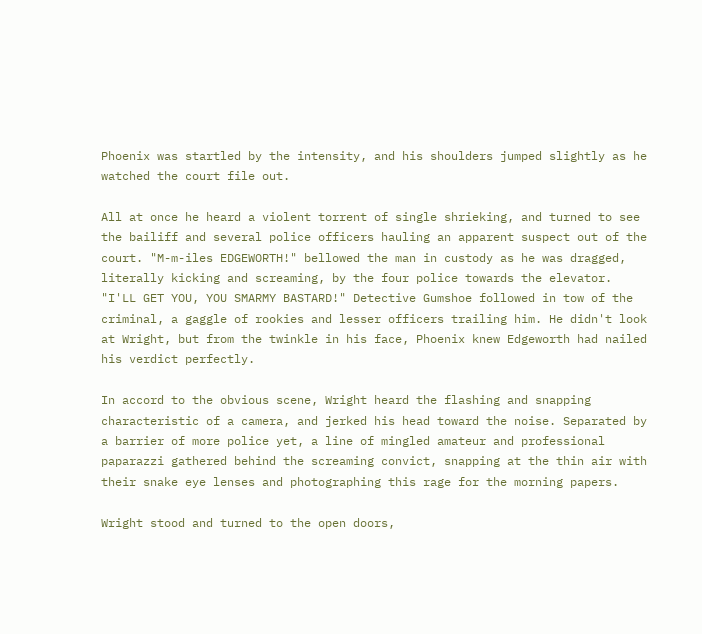Phoenix was startled by the intensity, and his shoulders jumped slightly as he watched the court file out.

All at once he heard a violent torrent of single shrieking, and turned to see the bailiff and several police officers hauling an apparent suspect out of the court. "M-m-iles EDGEWORTH!" bellowed the man in custody as he was dragged, literally kicking and screaming, by the four police towards the elevator. "I'LL GET YOU, YOU SMARMY BASTARD!" Detective Gumshoe followed in tow of the criminal, a gaggle of rookies and lesser officers trailing him. He didn't look at Wright, but from the twinkle in his face, Phoenix knew Edgeworth had nailed his verdict perfectly.

In accord to the obvious scene, Wright heard the flashing and snapping characteristic of a camera, and jerked his head toward the noise. Separated by a barrier of more police yet, a line of mingled amateur and professional paparazzi gathered behind the screaming convict, snapping at the thin air with their snake eye lenses and photographing this rage for the morning papers.

Wright stood and turned to the open doors,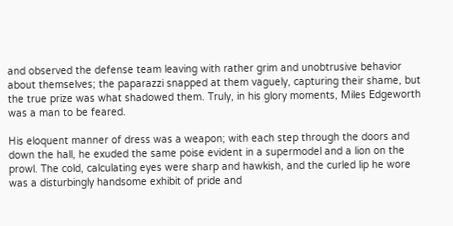and observed the defense team leaving with rather grim and unobtrusive behavior about themselves; the paparazzi snapped at them vaguely, capturing their shame, but the true prize was what shadowed them. Truly, in his glory moments, Miles Edgeworth was a man to be feared.

His eloquent manner of dress was a weapon; with each step through the doors and down the hall, he exuded the same poise evident in a supermodel and a lion on the prowl. The cold, calculating eyes were sharp and hawkish, and the curled lip he wore was a disturbingly handsome exhibit of pride and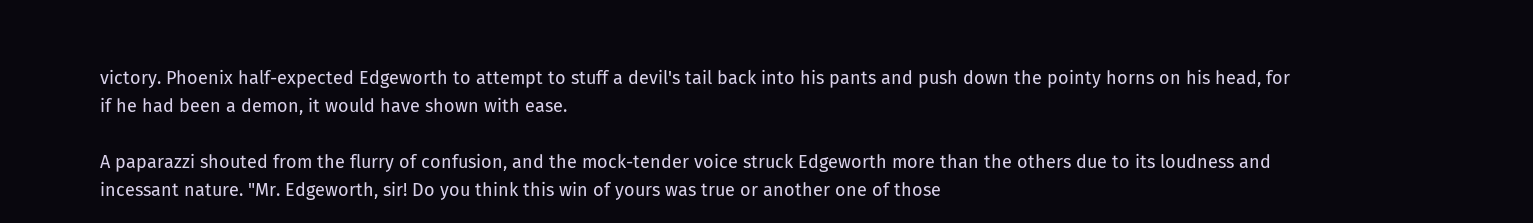victory. Phoenix half-expected Edgeworth to attempt to stuff a devil's tail back into his pants and push down the pointy horns on his head, for if he had been a demon, it would have shown with ease.

A paparazzi shouted from the flurry of confusion, and the mock-tender voice struck Edgeworth more than the others due to its loudness and incessant nature. "Mr. Edgeworth, sir! Do you think this win of yours was true or another one of those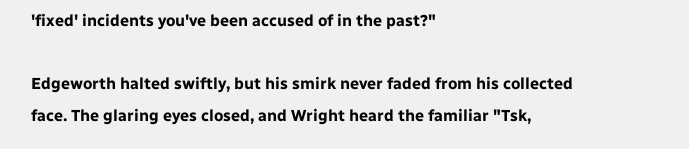'fixed' incidents you've been accused of in the past?"

Edgeworth halted swiftly, but his smirk never faded from his collected face. The glaring eyes closed, and Wright heard the familiar "Tsk,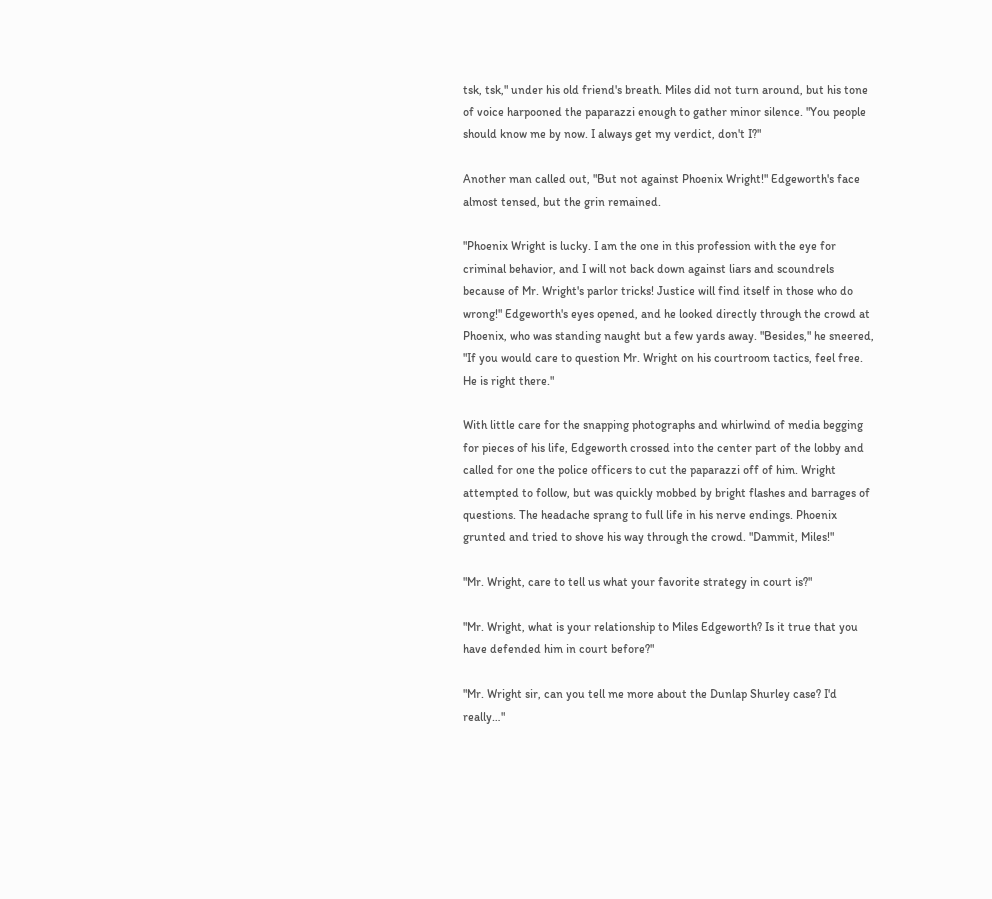tsk, tsk," under his old friend's breath. Miles did not turn around, but his tone of voice harpooned the paparazzi enough to gather minor silence. "You people should know me by now. I always get my verdict, don't I?"

Another man called out, "But not against Phoenix Wright!" Edgeworth's face almost tensed, but the grin remained.

"Phoenix Wright is lucky. I am the one in this profession with the eye for criminal behavior, and I will not back down against liars and scoundrels because of Mr. Wright's parlor tricks! Justice will find itself in those who do wrong!" Edgeworth's eyes opened, and he looked directly through the crowd at Phoenix, who was standing naught but a few yards away. "Besides," he sneered, "If you would care to question Mr. Wright on his courtroom tactics, feel free. He is right there."

With little care for the snapping photographs and whirlwind of media begging for pieces of his life, Edgeworth crossed into the center part of the lobby and called for one the police officers to cut the paparazzi off of him. Wright attempted to follow, but was quickly mobbed by bright flashes and barrages of questions. The headache sprang to full life in his nerve endings. Phoenix grunted and tried to shove his way through the crowd. "Dammit, Miles!"

"Mr. Wright, care to tell us what your favorite strategy in court is?"

"Mr. Wright, what is your relationship to Miles Edgeworth? Is it true that you have defended him in court before?"

"Mr. Wright sir, can you tell me more about the Dunlap Shurley case? I'd really…"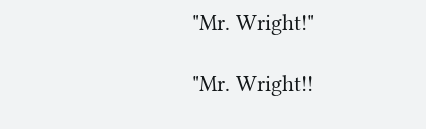"Mr. Wright!"

"Mr. Wright!!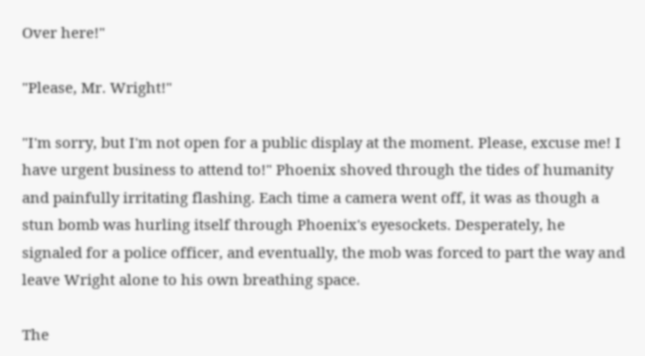Over here!"

"Please, Mr. Wright!"

"I'm sorry, but I'm not open for a public display at the moment. Please, excuse me! I have urgent business to attend to!" Phoenix shoved through the tides of humanity and painfully irritating flashing. Each time a camera went off, it was as though a stun bomb was hurling itself through Phoenix's eyesockets. Desperately, he signaled for a police officer, and eventually, the mob was forced to part the way and leave Wright alone to his own breathing space.

The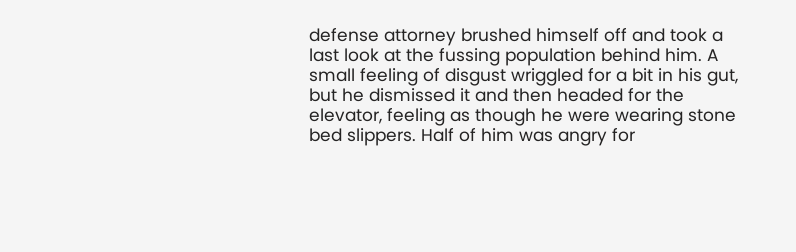defense attorney brushed himself off and took a last look at the fussing population behind him. A small feeling of disgust wriggled for a bit in his gut, but he dismissed it and then headed for the elevator, feeling as though he were wearing stone bed slippers. Half of him was angry for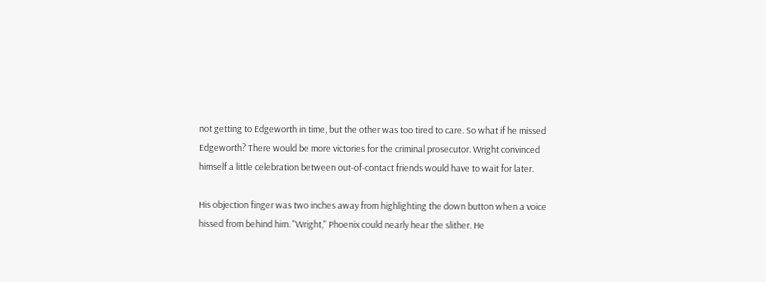not getting to Edgeworth in time, but the other was too tired to care. So what if he missed Edgeworth? There would be more victories for the criminal prosecutor. Wright convinced himself a little celebration between out-of-contact friends would have to wait for later.

His objection finger was two inches away from highlighting the down button when a voice hissed from behind him. "Wright," Phoenix could nearly hear the slither. He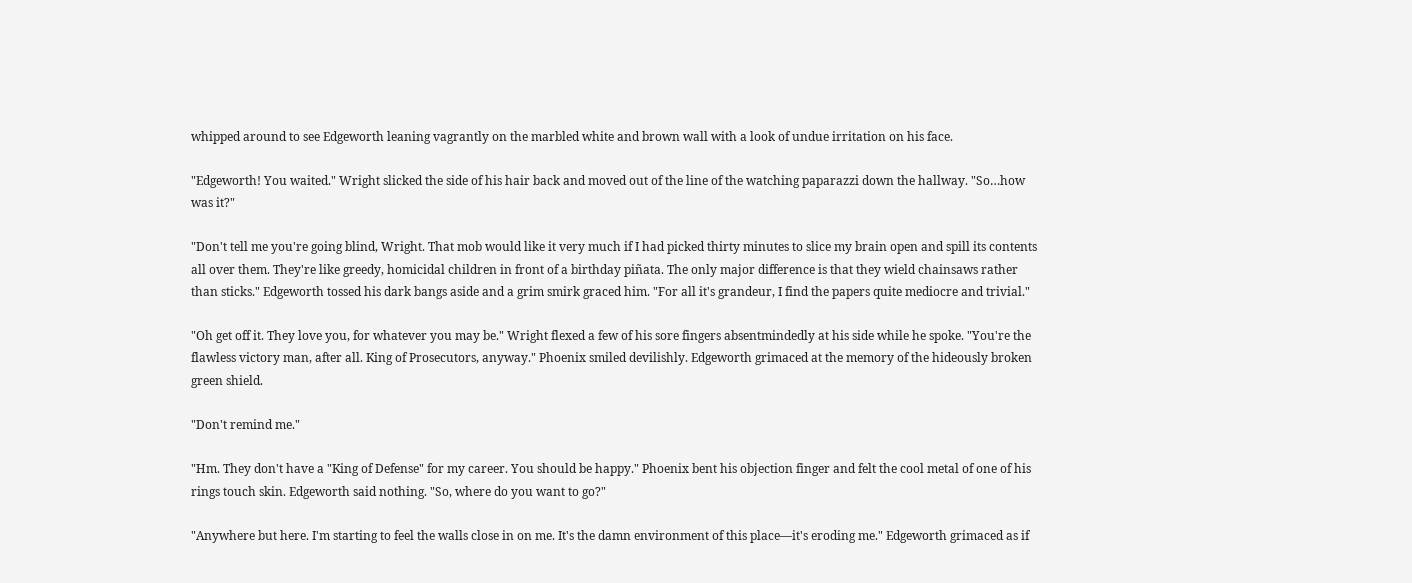whipped around to see Edgeworth leaning vagrantly on the marbled white and brown wall with a look of undue irritation on his face.

"Edgeworth! You waited." Wright slicked the side of his hair back and moved out of the line of the watching paparazzi down the hallway. "So…how was it?"

"Don't tell me you're going blind, Wright. That mob would like it very much if I had picked thirty minutes to slice my brain open and spill its contents all over them. They're like greedy, homicidal children in front of a birthday piñata. The only major difference is that they wield chainsaws rather than sticks." Edgeworth tossed his dark bangs aside and a grim smirk graced him. "For all it's grandeur, I find the papers quite mediocre and trivial."

"Oh get off it. They love you, for whatever you may be." Wright flexed a few of his sore fingers absentmindedly at his side while he spoke. "You're the flawless victory man, after all. King of Prosecutors, anyway." Phoenix smiled devilishly. Edgeworth grimaced at the memory of the hideously broken green shield.

"Don't remind me."

"Hm. They don't have a "King of Defense" for my career. You should be happy." Phoenix bent his objection finger and felt the cool metal of one of his rings touch skin. Edgeworth said nothing. "So, where do you want to go?"

"Anywhere but here. I'm starting to feel the walls close in on me. It's the damn environment of this place—it's eroding me." Edgeworth grimaced as if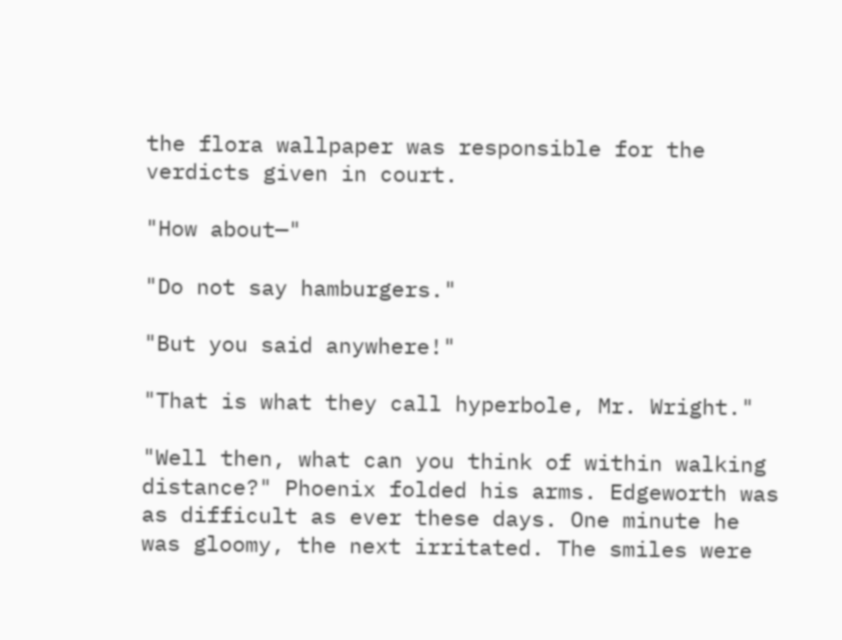the flora wallpaper was responsible for the verdicts given in court.

"How about—"

"Do not say hamburgers."

"But you said anywhere!"

"That is what they call hyperbole, Mr. Wright."

"Well then, what can you think of within walking distance?" Phoenix folded his arms. Edgeworth was as difficult as ever these days. One minute he was gloomy, the next irritated. The smiles were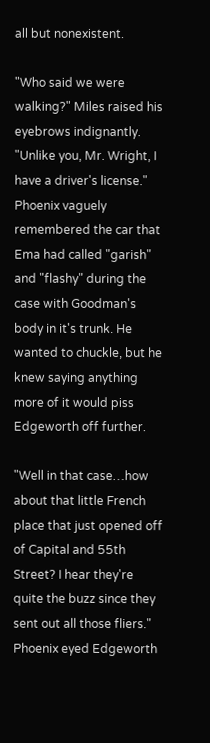all but nonexistent.

"Who said we were walking?" Miles raised his eyebrows indignantly. "Unlike you, Mr. Wright, I have a driver's license." Phoenix vaguely remembered the car that Ema had called "garish" and "flashy" during the case with Goodman's body in it's trunk. He wanted to chuckle, but he knew saying anything more of it would piss Edgeworth off further.

"Well in that case…how about that little French place that just opened off of Capital and 55th Street? I hear they're quite the buzz since they sent out all those fliers." Phoenix eyed Edgeworth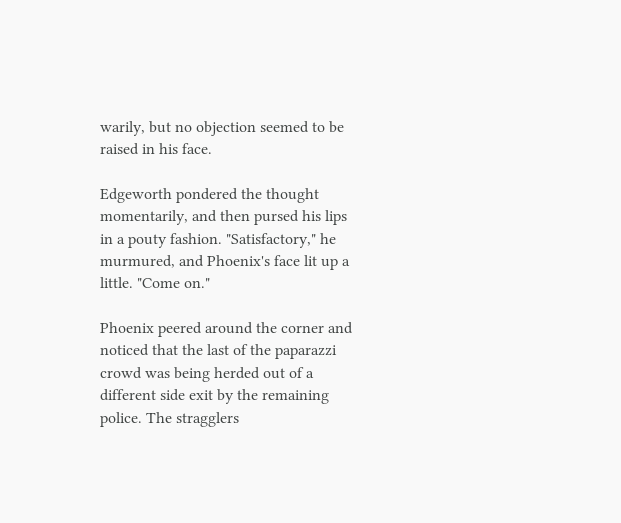warily, but no objection seemed to be raised in his face.

Edgeworth pondered the thought momentarily, and then pursed his lips in a pouty fashion. "Satisfactory," he murmured, and Phoenix's face lit up a little. "Come on."

Phoenix peered around the corner and noticed that the last of the paparazzi crowd was being herded out of a different side exit by the remaining police. The stragglers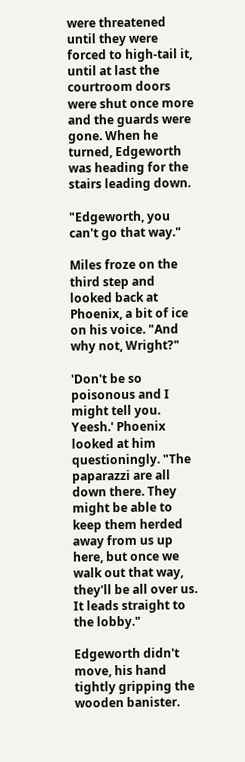were threatened until they were forced to high-tail it, until at last the courtroom doors were shut once more and the guards were gone. When he turned, Edgeworth was heading for the stairs leading down.

"Edgeworth, you can't go that way."

Miles froze on the third step and looked back at Phoenix, a bit of ice on his voice. "And why not, Wright?"

'Don't be so poisonous and I might tell you. Yeesh.' Phoenix looked at him questioningly. "The paparazzi are all down there. They might be able to keep them herded away from us up here, but once we walk out that way, they'll be all over us. It leads straight to the lobby."

Edgeworth didn't move, his hand tightly gripping the wooden banister.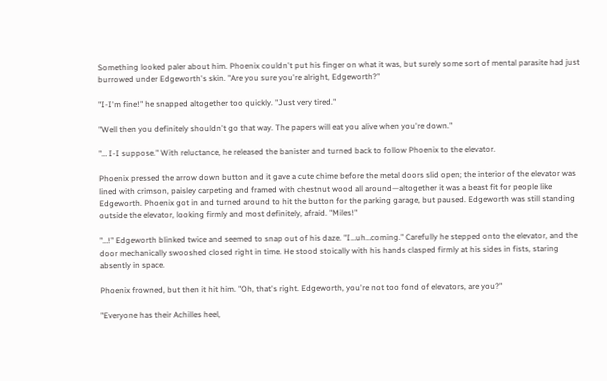Something looked paler about him. Phoenix couldn't put his finger on what it was, but surely some sort of mental parasite had just burrowed under Edgeworth's skin. "Are you sure you're alright, Edgeworth?"

"I-I'm fine!" he snapped altogether too quickly. "Just very tired."

"Well then you definitely shouldn't go that way. The papers will eat you alive when you're down."

"… I-I suppose." With reluctance, he released the banister and turned back to follow Phoenix to the elevator.

Phoenix pressed the arrow down button and it gave a cute chime before the metal doors slid open; the interior of the elevator was lined with crimson, paisley carpeting and framed with chestnut wood all around—altogether it was a beast fit for people like Edgeworth. Phoenix got in and turned around to hit the button for the parking garage, but paused. Edgeworth was still standing outside the elevator, looking firmly and most definitely, afraid. "Miles!"

"…!" Edgeworth blinked twice and seemed to snap out of his daze. "I…uh…coming." Carefully he stepped onto the elevator, and the door mechanically swooshed closed right in time. He stood stoically with his hands clasped firmly at his sides in fists, staring absently in space.

Phoenix frowned, but then it hit him. "Oh, that's right. Edgeworth, you're not too fond of elevators, are you?"

"Everyone has their Achilles heel,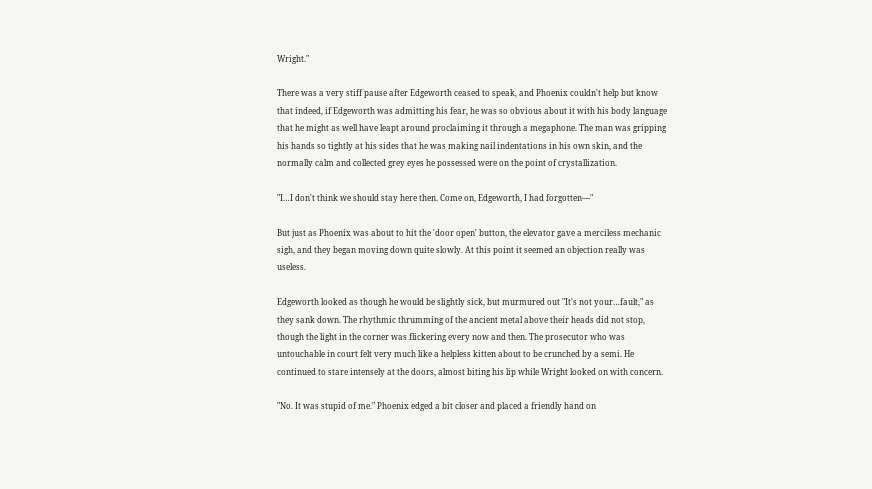Wright."

There was a very stiff pause after Edgeworth ceased to speak, and Phoenix couldn't help but know that indeed, if Edgeworth was admitting his fear, he was so obvious about it with his body language that he might as well have leapt around proclaiming it through a megaphone. The man was gripping his hands so tightly at his sides that he was making nail indentations in his own skin, and the normally calm and collected grey eyes he possessed were on the point of crystallization.

"I…I don't think we should stay here then. Come on, Edgeworth, I had forgotten—"

But just as Phoenix was about to hit the 'door open' button, the elevator gave a merciless mechanic sigh, and they began moving down quite slowly. At this point it seemed an objection really was useless.

Edgeworth looked as though he would be slightly sick, but murmured out "It's not your…fault," as they sank down. The rhythmic thrumming of the ancient metal above their heads did not stop, though the light in the corner was flickering every now and then. The prosecutor who was untouchable in court felt very much like a helpless kitten about to be crunched by a semi. He continued to stare intensely at the doors, almost biting his lip while Wright looked on with concern.

"No. It was stupid of me." Phoenix edged a bit closer and placed a friendly hand on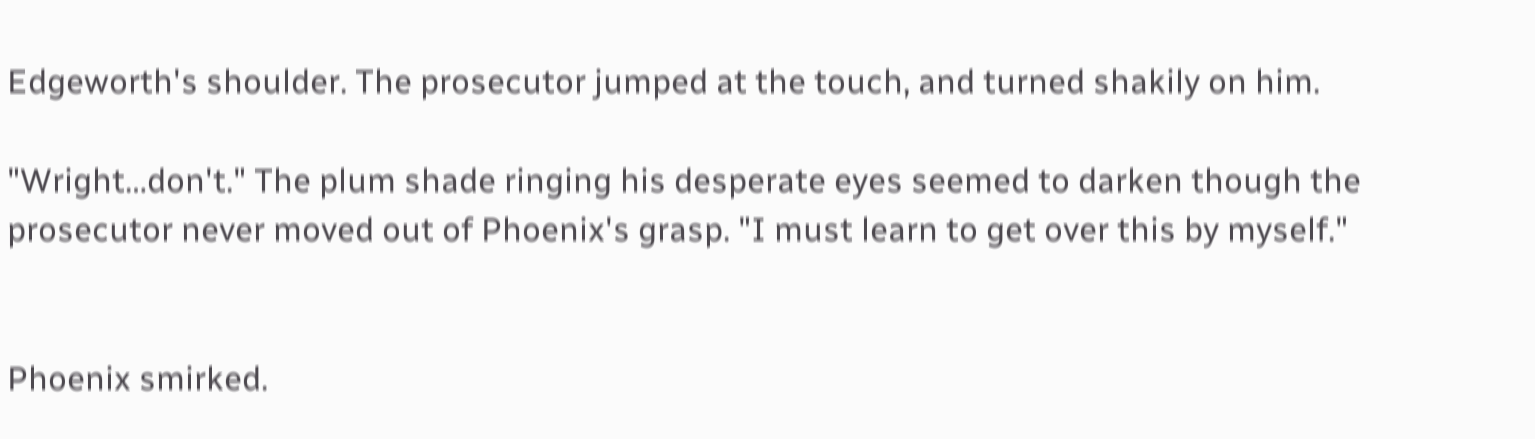Edgeworth's shoulder. The prosecutor jumped at the touch, and turned shakily on him.

"Wright…don't." The plum shade ringing his desperate eyes seemed to darken though the prosecutor never moved out of Phoenix's grasp. "I must learn to get over this by myself."


Phoenix smirked.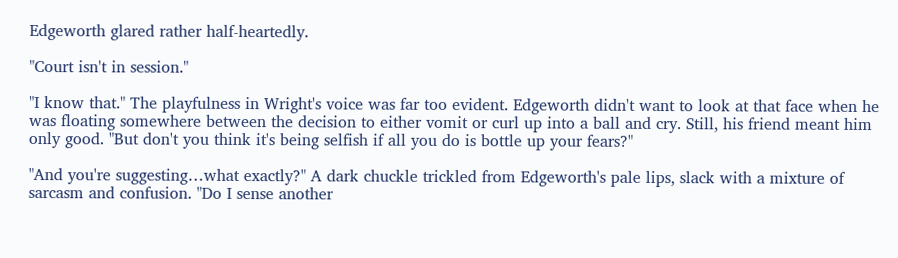Edgeworth glared rather half-heartedly.

"Court isn't in session."

"I know that." The playfulness in Wright's voice was far too evident. Edgeworth didn't want to look at that face when he was floating somewhere between the decision to either vomit or curl up into a ball and cry. Still, his friend meant him only good. "But don't you think it's being selfish if all you do is bottle up your fears?"

"And you're suggesting…what exactly?" A dark chuckle trickled from Edgeworth's pale lips, slack with a mixture of sarcasm and confusion. "Do I sense another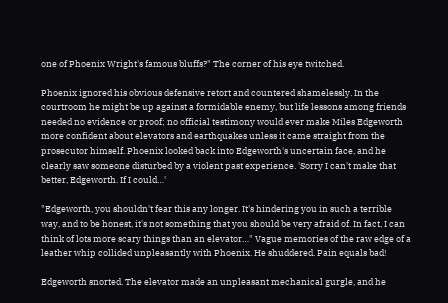one of Phoenix Wright's famous bluffs?" The corner of his eye twitched.

Phoenix ignored his obvious defensive retort and countered shamelessly. In the courtroom he might be up against a formidable enemy, but life lessons among friends needed no evidence or proof; no official testimony would ever make Miles Edgeworth more confident about elevators and earthquakes unless it came straight from the prosecutor himself. Phoenix looked back into Edgeworth's uncertain face, and he clearly saw someone disturbed by a violent past experience. 'Sorry I can't make that better, Edgeworth. If I could…'

"Edgeworth, you shouldn't fear this any longer. It's hindering you in such a terrible way, and to be honest, it's not something that you should be very afraid of. In fact, I can think of lots more scary things than an elevator…" Vague memories of the raw edge of a leather whip collided unpleasantly with Phoenix. He shuddered. Pain equals bad!

Edgeworth snorted. The elevator made an unpleasant mechanical gurgle, and he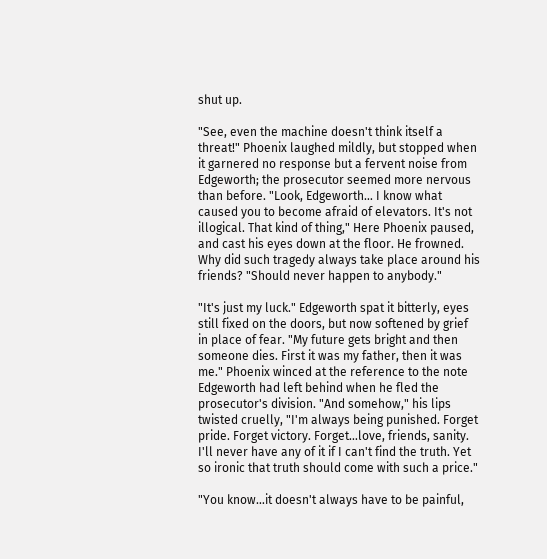shut up.

"See, even the machine doesn't think itself a threat!" Phoenix laughed mildly, but stopped when it garnered no response but a fervent noise from Edgeworth; the prosecutor seemed more nervous than before. "Look, Edgeworth… I know what caused you to become afraid of elevators. It's not illogical. That kind of thing," Here Phoenix paused, and cast his eyes down at the floor. He frowned. Why did such tragedy always take place around his friends? "Should never happen to anybody."

"It's just my luck." Edgeworth spat it bitterly, eyes still fixed on the doors, but now softened by grief in place of fear. "My future gets bright and then someone dies. First it was my father, then it was me." Phoenix winced at the reference to the note Edgeworth had left behind when he fled the prosecutor's division. "And somehow," his lips twisted cruelly, "I'm always being punished. Forget pride. Forget victory. Forget…love, friends, sanity. I'll never have any of it if I can't find the truth. Yet so ironic that truth should come with such a price."

"You know…it doesn't always have to be painful,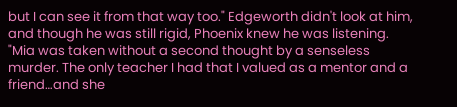but I can see it from that way too." Edgeworth didn't look at him, and though he was still rigid, Phoenix knew he was listening. "Mia was taken without a second thought by a senseless murder. The only teacher I had that I valued as a mentor and a friend…and she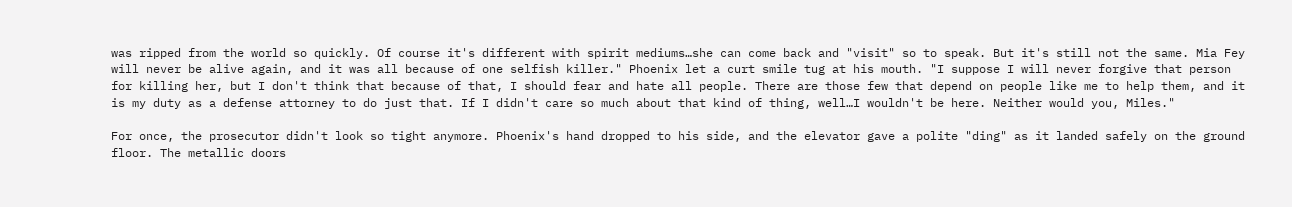was ripped from the world so quickly. Of course it's different with spirit mediums…she can come back and "visit" so to speak. But it's still not the same. Mia Fey will never be alive again, and it was all because of one selfish killer." Phoenix let a curt smile tug at his mouth. "I suppose I will never forgive that person for killing her, but I don't think that because of that, I should fear and hate all people. There are those few that depend on people like me to help them, and it is my duty as a defense attorney to do just that. If I didn't care so much about that kind of thing, well…I wouldn't be here. Neither would you, Miles."

For once, the prosecutor didn't look so tight anymore. Phoenix's hand dropped to his side, and the elevator gave a polite "ding" as it landed safely on the ground floor. The metallic doors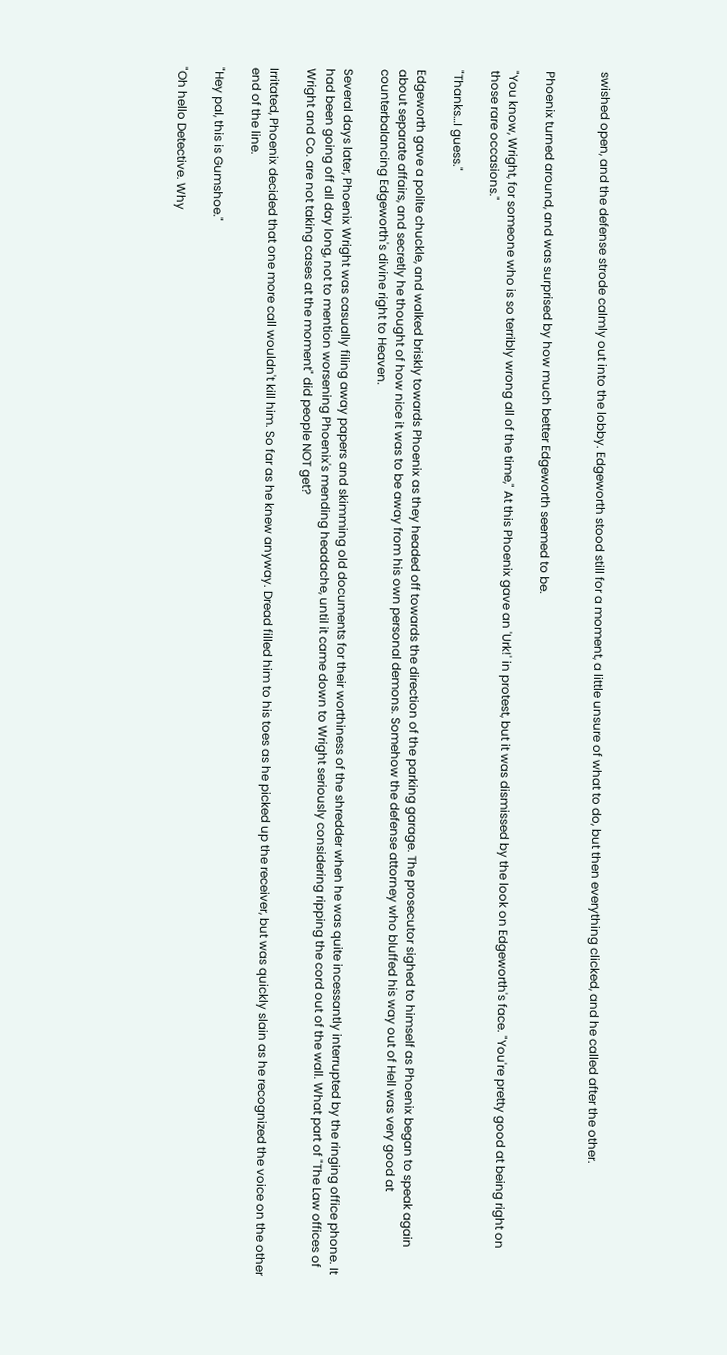swished open, and the defense strode calmly out into the lobby. Edgeworth stood still for a moment, a little unsure of what to do, but then everything clicked, and he called after the other.


Phoenix turned around, and was surprised by how much better Edgeworth seemed to be.

"You know, Wright, for someone who is so terribly wrong all of the time," At this Phoenix gave an 'Urk!' in protest, but it was dismissed by the look on Edgeworth's face. "You're pretty good at being right on those rare occasions."

"Thanks…I guess."

Edgeworth gave a polite chuckle, and walked briskly towards Phoenix as they headed off towards the direction of the parking garage. The prosecutor sighed to himself as Phoenix began to speak again about separate affairs, and secretly he thought of how nice it was to be away from his own personal demons. Somehow the defense attorney who bluffed his way out of Hell was very good at counterbalancing Edgeworth's divine right to Heaven.

Several days later, Phoenix Wright was casually filing away papers and skimming old documents for their worthiness of the shredder when he was quite incessantly interrupted by the ringing office phone. It had been going off all day long, not to mention worsening Phoenix's mending headache, until it came down to Wright seriously considering ripping the cord out of the wall. What part of "The Law offices of Wright and Co. are not taking cases at the moment" did people NOT get?

Irritated, Phoenix decided that one more call wouldn't kill him. So far as he knew anyway. Dread filled him to his toes as he picked up the receiver, but was quickly slain as he recognized the voice on the other end of the line.

"Hey pal, this is Gumshoe."

"Oh hello Detective. Why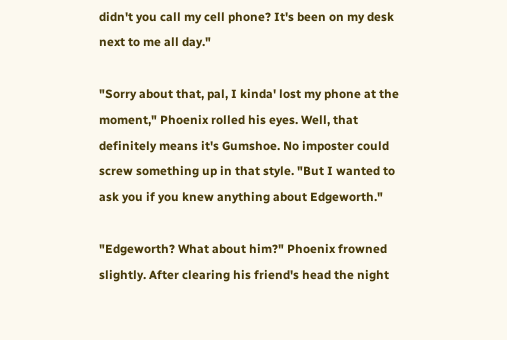didn't you call my cell phone? It's been on my desk next to me all day."

"Sorry about that, pal, I kinda' lost my phone at the moment," Phoenix rolled his eyes. Well, that definitely means it's Gumshoe. No imposter could screw something up in that style. "But I wanted to ask you if you knew anything about Edgeworth."

"Edgeworth? What about him?" Phoenix frowned slightly. After clearing his friend's head the night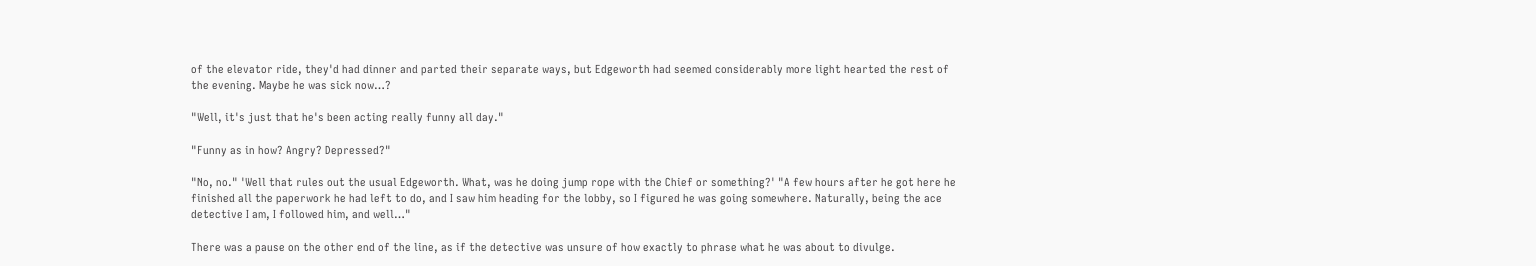of the elevator ride, they'd had dinner and parted their separate ways, but Edgeworth had seemed considerably more light hearted the rest of the evening. Maybe he was sick now…?

"Well, it's just that he's been acting really funny all day."

"Funny as in how? Angry? Depressed?"

"No, no." 'Well that rules out the usual Edgeworth. What, was he doing jump rope with the Chief or something?' "A few hours after he got here he finished all the paperwork he had left to do, and I saw him heading for the lobby, so I figured he was going somewhere. Naturally, being the ace detective I am, I followed him, and well…"

There was a pause on the other end of the line, as if the detective was unsure of how exactly to phrase what he was about to divulge.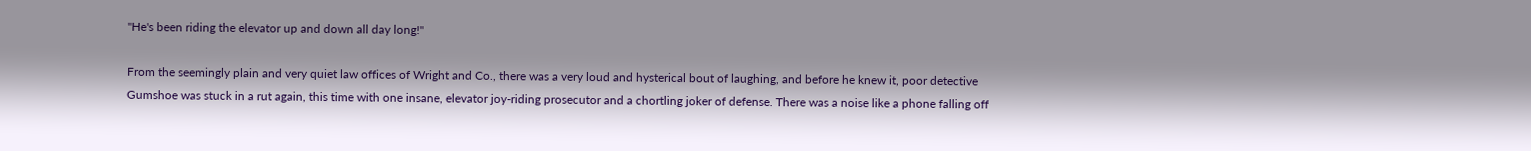"He's been riding the elevator up and down all day long!"

From the seemingly plain and very quiet law offices of Wright and Co., there was a very loud and hysterical bout of laughing, and before he knew it, poor detective Gumshoe was stuck in a rut again, this time with one insane, elevator joy-riding prosecutor and a chortling joker of defense. There was a noise like a phone falling off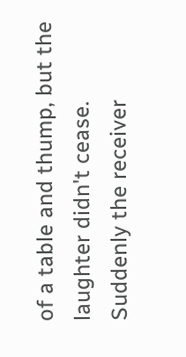of a table and thump, but the laughter didn't cease. Suddenly the receiver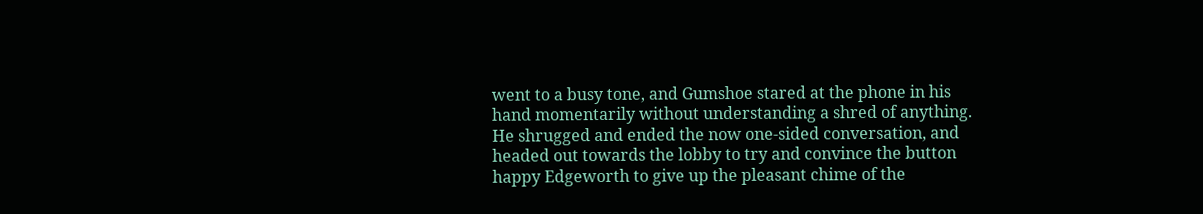went to a busy tone, and Gumshoe stared at the phone in his hand momentarily without understanding a shred of anything. He shrugged and ended the now one-sided conversation, and headed out towards the lobby to try and convince the button happy Edgeworth to give up the pleasant chime of the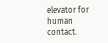elevator for human contact.